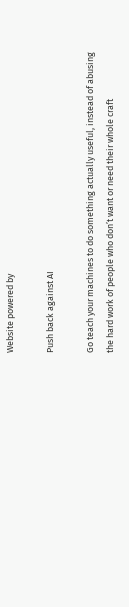Website powered by

Push back against AI

Go teach your machines to do something actually useful, instead of abusing the hard work of people who don’t want or need their whole craft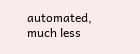automated, much less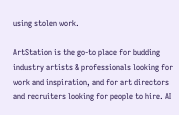using stolen work.

ArtStation is the go-to place for budding industry artists & professionals looking for work and inspiration, and for art directors and recruiters looking for people to hire. AI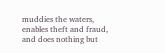muddies the waters, enables theft and fraud, and does nothing but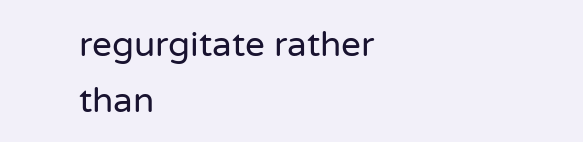regurgitate rather than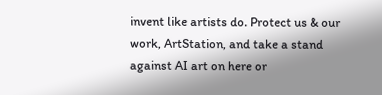invent like artists do. Protect us & our work, ArtStation, and take a stand against AI art on here or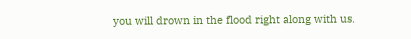you will drown in the flood right along with us.